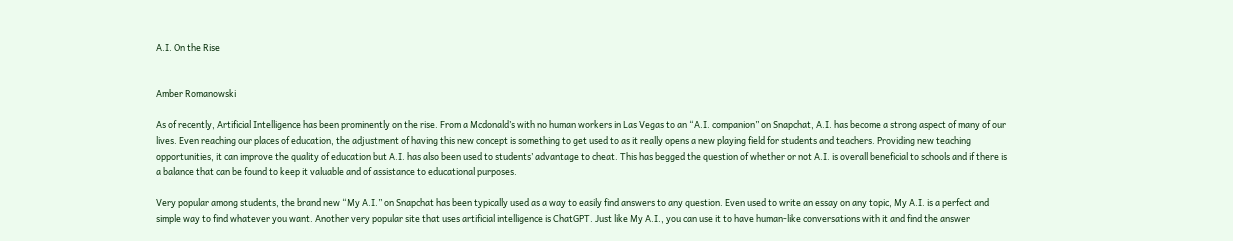A.I. On the Rise


Amber Romanowski

As of recently, Artificial Intelligence has been prominently on the rise. From a Mcdonald’s with no human workers in Las Vegas to an “A.I. companion” on Snapchat, A.I. has become a strong aspect of many of our lives. Even reaching our places of education, the adjustment of having this new concept is something to get used to as it really opens a new playing field for students and teachers. Providing new teaching opportunities, it can improve the quality of education but A.I. has also been used to students’ advantage to cheat. This has begged the question of whether or not A.I. is overall beneficial to schools and if there is a balance that can be found to keep it valuable and of assistance to educational purposes.

Very popular among students, the brand new “My A.I.” on Snapchat has been typically used as a way to easily find answers to any question. Even used to write an essay on any topic, My A.I. is a perfect and simple way to find whatever you want. Another very popular site that uses artificial intelligence is ChatGPT. Just like My A.I., you can use it to have human-like conversations with it and find the answer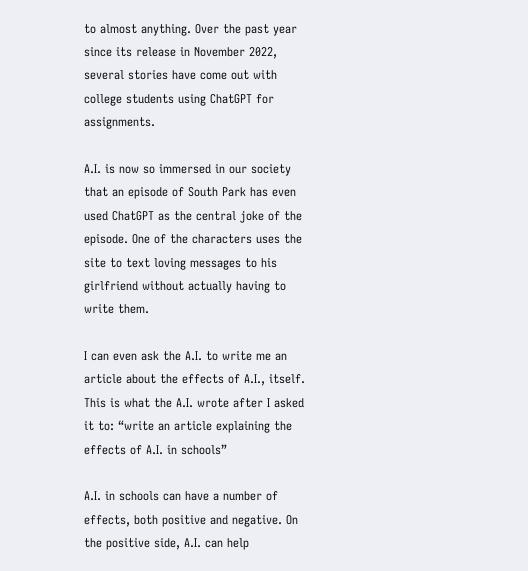to almost anything. Over the past year since its release in November 2022, several stories have come out with college students using ChatGPT for assignments.

A.I. is now so immersed in our society that an episode of South Park has even used ChatGPT as the central joke of the episode. One of the characters uses the site to text loving messages to his girlfriend without actually having to write them.

I can even ask the A.I. to write me an article about the effects of A.I., itself. This is what the A.I. wrote after I asked it to: “write an article explaining the effects of A.I. in schools”

A.I. in schools can have a number of effects, both positive and negative. On the positive side, A.I. can help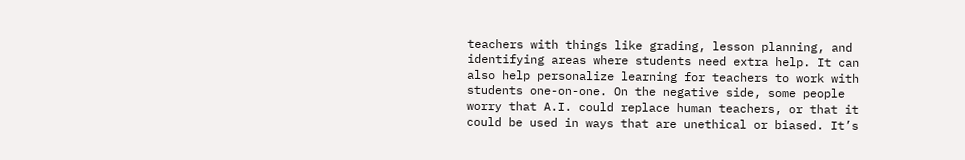teachers with things like grading, lesson planning, and identifying areas where students need extra help. It can also help personalize learning for teachers to work with students one-on-one. On the negative side, some people worry that A.I. could replace human teachers, or that it could be used in ways that are unethical or biased. It’s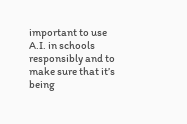important to use A.I. in schools responsibly and to make sure that it’s being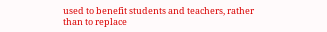used to benefit students and teachers, rather than to replace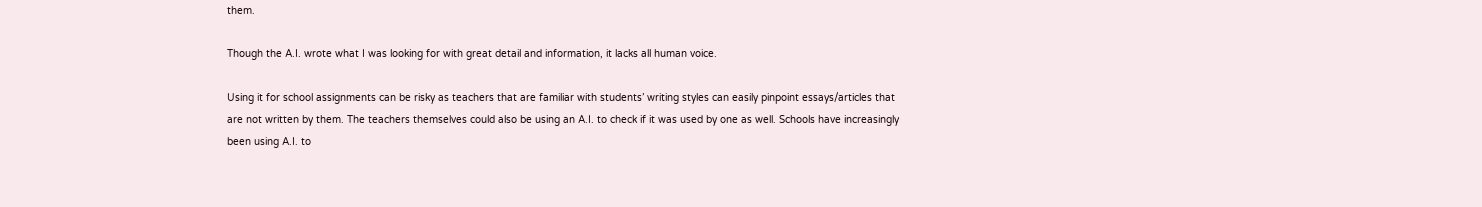them.

Though the A.I. wrote what I was looking for with great detail and information, it lacks all human voice.

Using it for school assignments can be risky as teachers that are familiar with students’ writing styles can easily pinpoint essays/articles that are not written by them. The teachers themselves could also be using an A.I. to check if it was used by one as well. Schools have increasingly been using A.I. to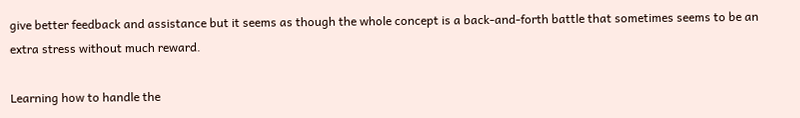give better feedback and assistance but it seems as though the whole concept is a back-and-forth battle that sometimes seems to be an extra stress without much reward.

Learning how to handle the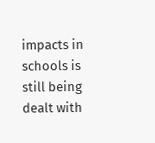impacts in schools is still being dealt with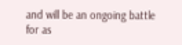and will be an ongoing battle for as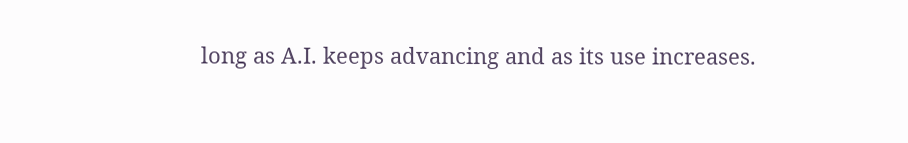long as A.I. keeps advancing and as its use increases.